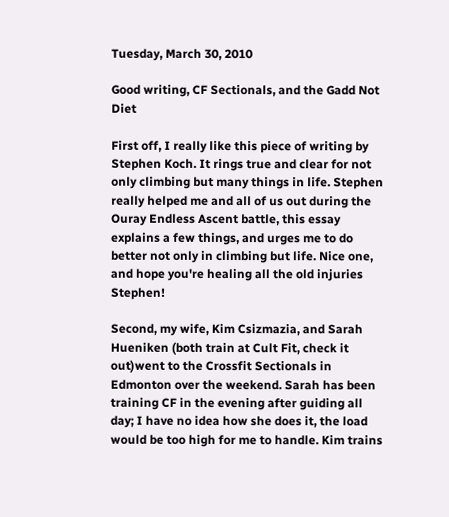Tuesday, March 30, 2010

Good writing, CF Sectionals, and the Gadd Not Diet

First off, I really like this piece of writing by Stephen Koch. It rings true and clear for not only climbing but many things in life. Stephen really helped me and all of us out during the Ouray Endless Ascent battle, this essay explains a few things, and urges me to do better not only in climbing but life. Nice one, and hope you're healing all the old injuries Stephen!

Second, my wife, Kim Csizmazia, and Sarah Hueniken (both train at Cult Fit, check it out)went to the Crossfit Sectionals in Edmonton over the weekend. Sarah has been training CF in the evening after guiding all day; I have no idea how she does it, the load would be too high for me to handle. Kim trains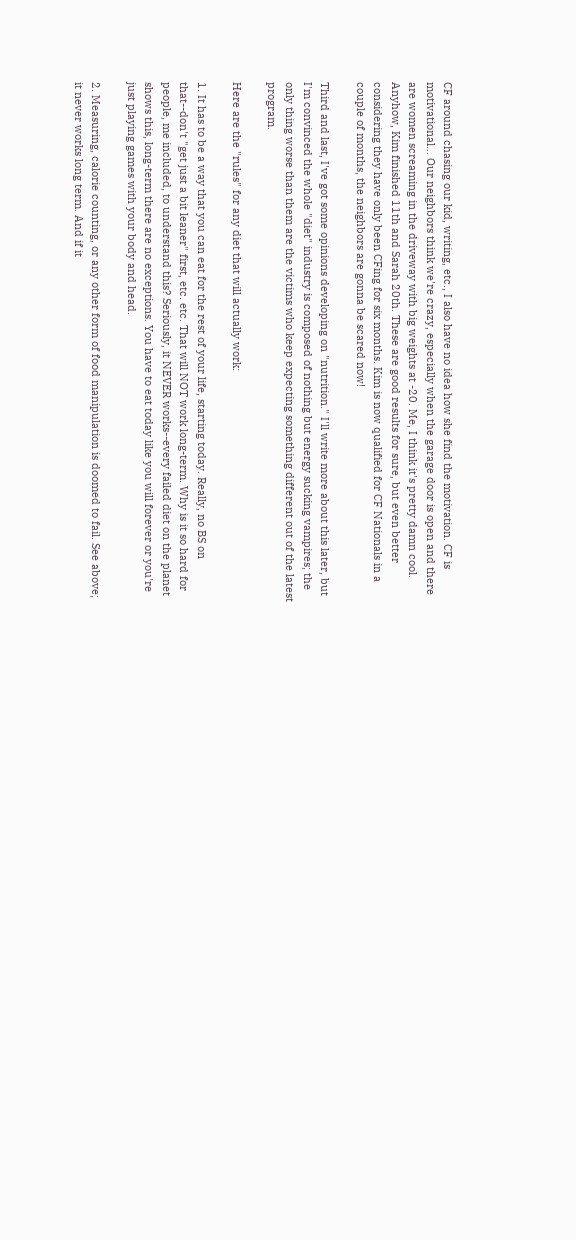CF around chasing our kid, writing, etc., I also have no idea how she find the motivation. CF is motivational... Our neighbors think we're crazy, especially when the garage door is open and there are women screaming in the driveway with big weights at -20. Me, I think it's pretty damn cool. Anyhow, Kim finished 11th and Sarah 20th. These are good results for sure, but even better considering they have only been CFing for six months. Kim is now qualified for CF Nationals in a couple of months, the neighbors are gonna be scared now!

Third and last, I've got some opinions developing on "nutrition." I'll write more about this later, but I'm convinced the whole "diet" industry is composed of nothing but energy sucking vampires; the only thing worse than them are the victims who keep expecting something different out of the latest program.

Here are the "rules" for any diet that will actually work:

1. It has to be a way that you can eat for the rest of your life, starting today. Really, no BS on that--don't "get just a bit leaner" first, etc. etc. That will NOT work long-term. Why is it so hard for people, me included, to understand this? Seriously, it NEVER works--every failed diet on the planet shows this, long-term there are no exceptions. You have to eat today like you will forever or you're just playing games with your body and head.

2. Measuring, calorie counting, or any other form of food manipulation is doomed to fail. See above; it never works long term. And if it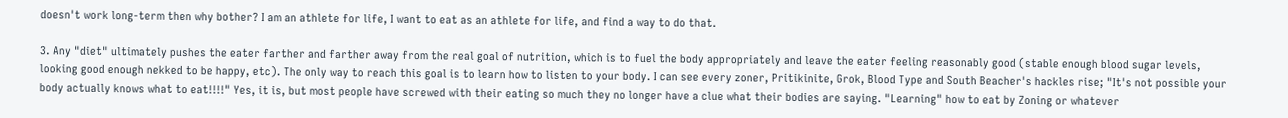doesn't work long-term then why bother? I am an athlete for life, I want to eat as an athlete for life, and find a way to do that.

3. Any "diet" ultimately pushes the eater farther and farther away from the real goal of nutrition, which is to fuel the body appropriately and leave the eater feeling reasonably good (stable enough blood sugar levels, looking good enough nekked to be happy, etc). The only way to reach this goal is to learn how to listen to your body. I can see every zoner, Pritikinite, Grok, Blood Type and South Beacher's hackles rise; "It's not possible your body actually knows what to eat!!!!" Yes, it is, but most people have screwed with their eating so much they no longer have a clue what their bodies are saying. "Learning" how to eat by Zoning or whatever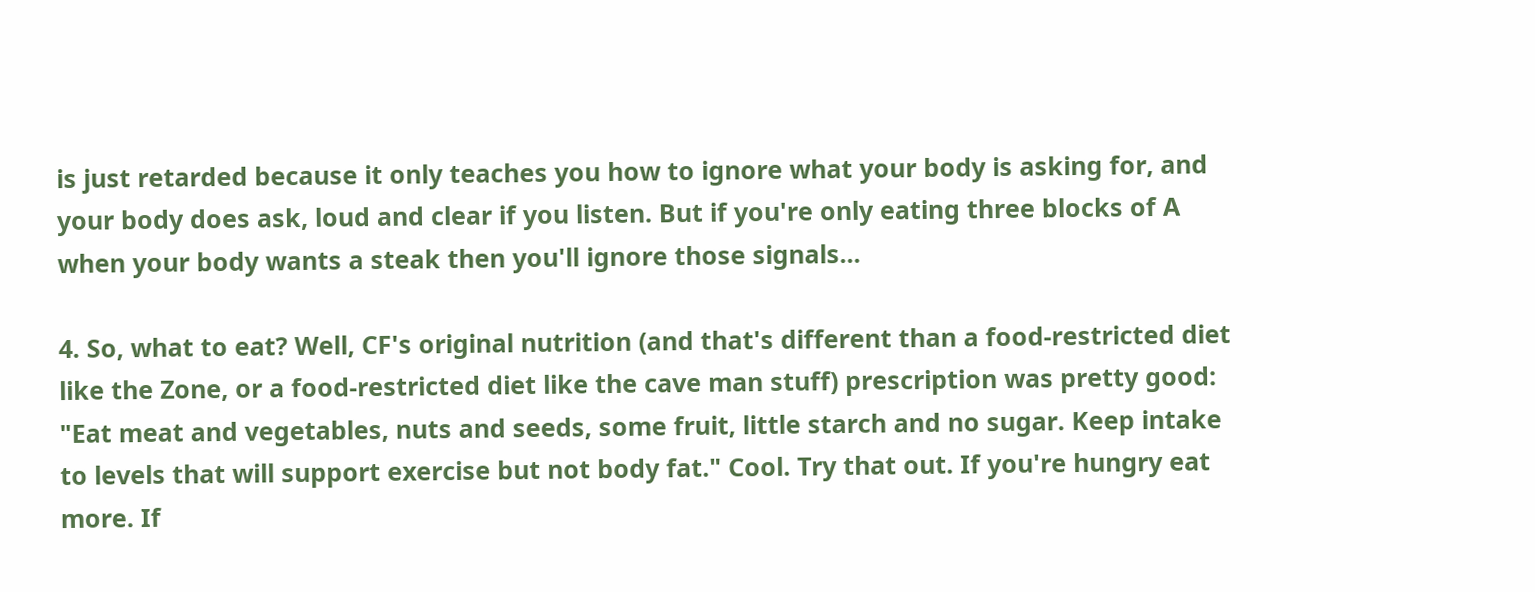is just retarded because it only teaches you how to ignore what your body is asking for, and your body does ask, loud and clear if you listen. But if you're only eating three blocks of A when your body wants a steak then you'll ignore those signals...

4. So, what to eat? Well, CF's original nutrition (and that's different than a food-restricted diet like the Zone, or a food-restricted diet like the cave man stuff) prescription was pretty good: "Eat meat and vegetables, nuts and seeds, some fruit, little starch and no sugar. Keep intake to levels that will support exercise but not body fat." Cool. Try that out. If you're hungry eat more. If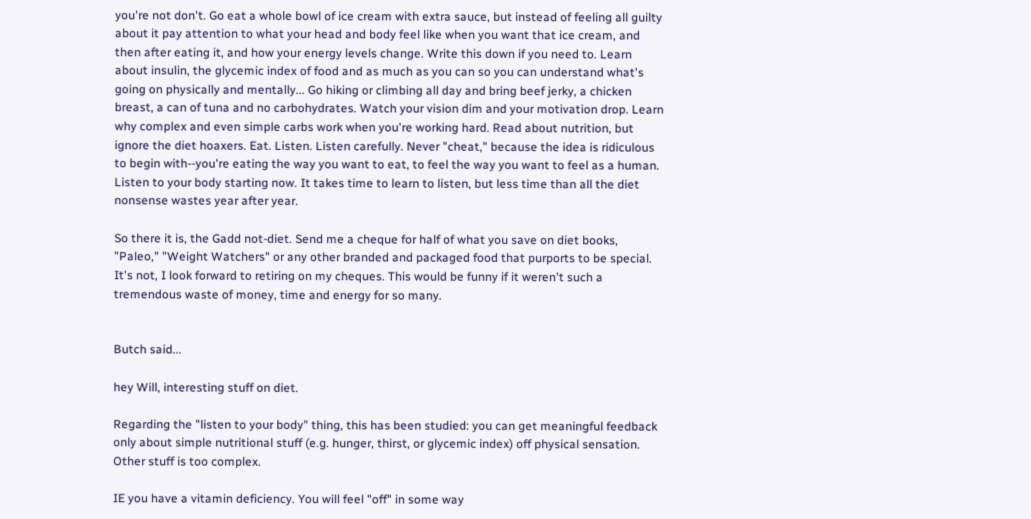you're not don't. Go eat a whole bowl of ice cream with extra sauce, but instead of feeling all guilty about it pay attention to what your head and body feel like when you want that ice cream, and then after eating it, and how your energy levels change. Write this down if you need to. Learn about insulin, the glycemic index of food and as much as you can so you can understand what's going on physically and mentally... Go hiking or climbing all day and bring beef jerky, a chicken breast, a can of tuna and no carbohydrates. Watch your vision dim and your motivation drop. Learn why complex and even simple carbs work when you're working hard. Read about nutrition, but ignore the diet hoaxers. Eat. Listen. Listen carefully. Never "cheat," because the idea is ridiculous to begin with--you're eating the way you want to eat, to feel the way you want to feel as a human. Listen to your body starting now. It takes time to learn to listen, but less time than all the diet nonsense wastes year after year.

So there it is, the Gadd not-diet. Send me a cheque for half of what you save on diet books, "Paleo," "Weight Watchers" or any other branded and packaged food that purports to be special. It's not, I look forward to retiring on my cheques. This would be funny if it weren't such a tremendous waste of money, time and energy for so many.


Butch said...

hey Will, interesting stuff on diet.

Regarding the "listen to your body" thing, this has been studied: you can get meaningful feedback only about simple nutritional stuff (e.g. hunger, thirst, or glycemic index) off physical sensation. Other stuff is too complex.

IE you have a vitamin deficiency. You will feel "off" in some way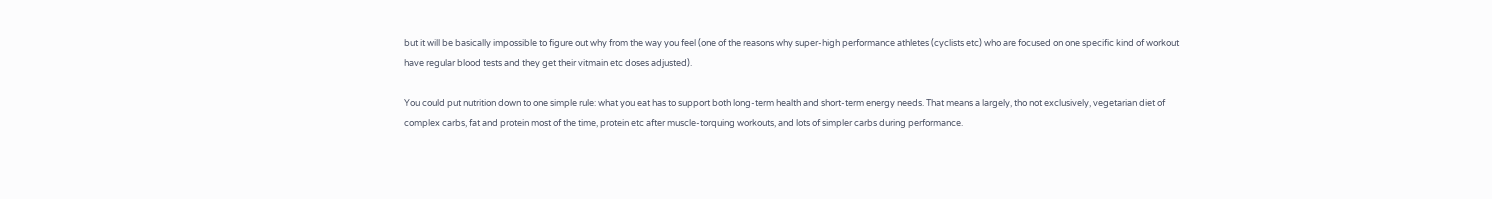but it will be basically impossible to figure out why from the way you feel (one of the reasons why super-high performance athletes (cyclists etc) who are focused on one specific kind of workout have regular blood tests and they get their vitmain etc doses adjusted).

You could put nutrition down to one simple rule: what you eat has to support both long-term health and short-term energy needs. That means a largely, tho not exclusively, vegetarian diet of complex carbs, fat and protein most of the time, protein etc after muscle-torquing workouts, and lots of simpler carbs during performance.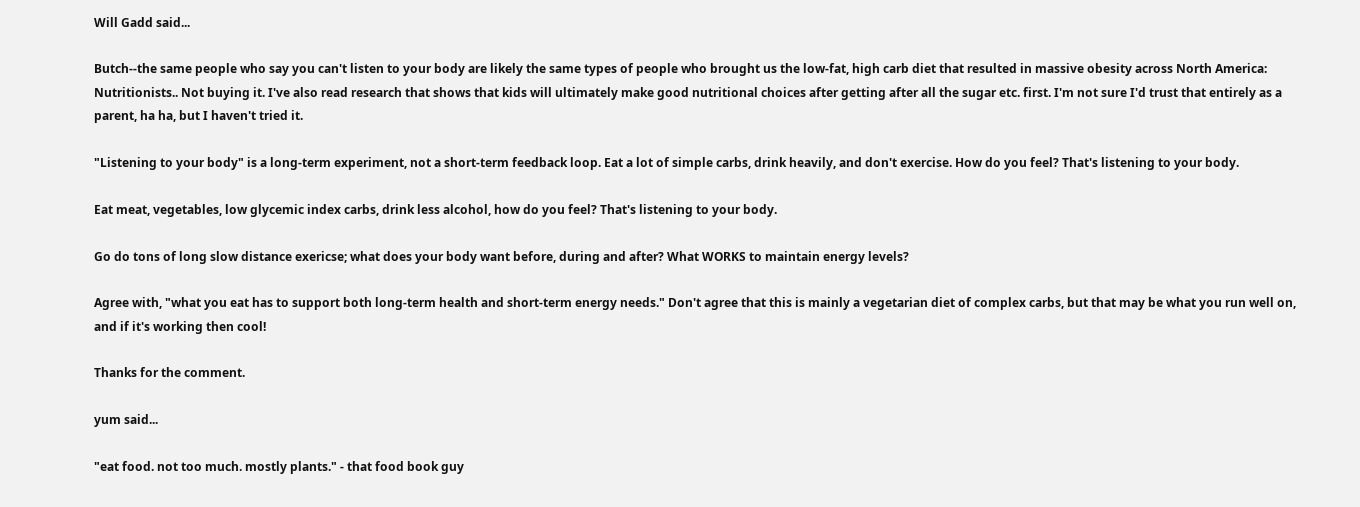Will Gadd said...

Butch--the same people who say you can't listen to your body are likely the same types of people who brought us the low-fat, high carb diet that resulted in massive obesity across North America: Nutritionists.. Not buying it. I've also read research that shows that kids will ultimately make good nutritional choices after getting after all the sugar etc. first. I'm not sure I'd trust that entirely as a parent, ha ha, but I haven't tried it.

"Listening to your body" is a long-term experiment, not a short-term feedback loop. Eat a lot of simple carbs, drink heavily, and don't exercise. How do you feel? That's listening to your body.

Eat meat, vegetables, low glycemic index carbs, drink less alcohol, how do you feel? That's listening to your body.

Go do tons of long slow distance exericse; what does your body want before, during and after? What WORKS to maintain energy levels?

Agree with, "what you eat has to support both long-term health and short-term energy needs." Don't agree that this is mainly a vegetarian diet of complex carbs, but that may be what you run well on, and if it's working then cool!

Thanks for the comment.

yum said...

"eat food. not too much. mostly plants." - that food book guy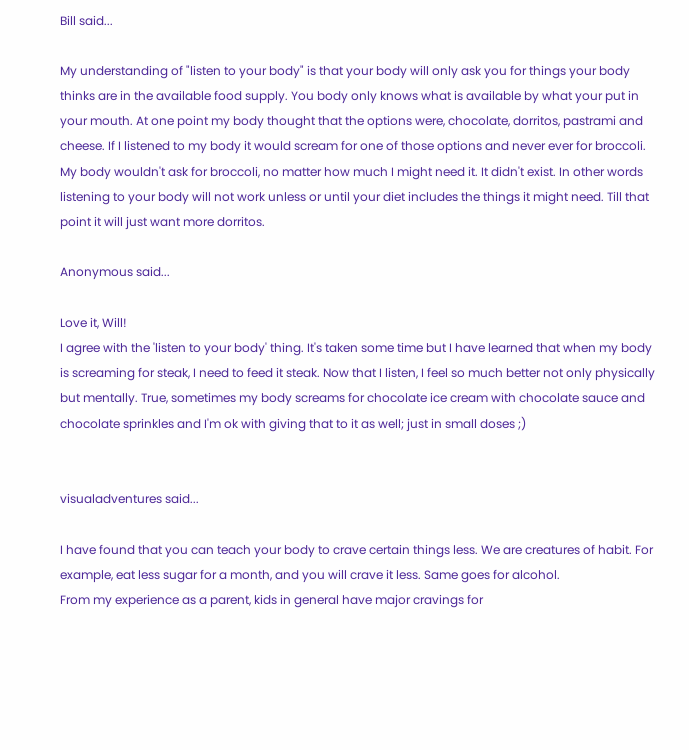Bill said...

My understanding of "listen to your body" is that your body will only ask you for things your body thinks are in the available food supply. You body only knows what is available by what your put in your mouth. At one point my body thought that the options were, chocolate, dorritos, pastrami and cheese. If I listened to my body it would scream for one of those options and never ever for broccoli. My body wouldn't ask for broccoli, no matter how much I might need it. It didn't exist. In other words listening to your body will not work unless or until your diet includes the things it might need. Till that point it will just want more dorritos.

Anonymous said...

Love it, Will!
I agree with the 'listen to your body' thing. It's taken some time but I have learned that when my body is screaming for steak, I need to feed it steak. Now that I listen, I feel so much better not only physically but mentally. True, sometimes my body screams for chocolate ice cream with chocolate sauce and chocolate sprinkles and I'm ok with giving that to it as well; just in small doses ;)


visualadventures said...

I have found that you can teach your body to crave certain things less. We are creatures of habit. For example, eat less sugar for a month, and you will crave it less. Same goes for alcohol.
From my experience as a parent, kids in general have major cravings for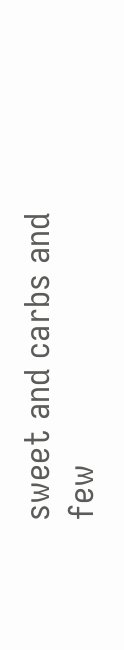sweet and carbs and few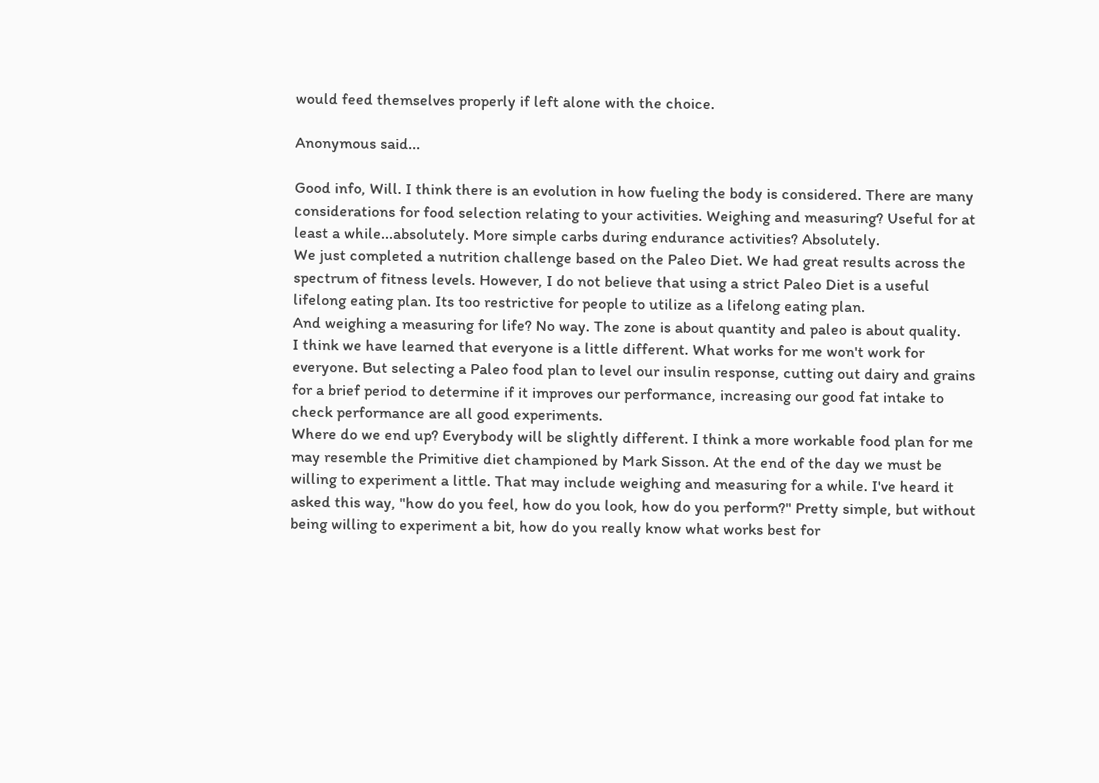would feed themselves properly if left alone with the choice.

Anonymous said...

Good info, Will. I think there is an evolution in how fueling the body is considered. There are many considerations for food selection relating to your activities. Weighing and measuring? Useful for at least a while...absolutely. More simple carbs during endurance activities? Absolutely.
We just completed a nutrition challenge based on the Paleo Diet. We had great results across the spectrum of fitness levels. However, I do not believe that using a strict Paleo Diet is a useful lifelong eating plan. Its too restrictive for people to utilize as a lifelong eating plan.
And weighing a measuring for life? No way. The zone is about quantity and paleo is about quality.
I think we have learned that everyone is a little different. What works for me won't work for everyone. But selecting a Paleo food plan to level our insulin response, cutting out dairy and grains for a brief period to determine if it improves our performance, increasing our good fat intake to check performance are all good experiments.
Where do we end up? Everybody will be slightly different. I think a more workable food plan for me may resemble the Primitive diet championed by Mark Sisson. At the end of the day we must be willing to experiment a little. That may include weighing and measuring for a while. I've heard it asked this way, "how do you feel, how do you look, how do you perform?" Pretty simple, but without being willing to experiment a bit, how do you really know what works best for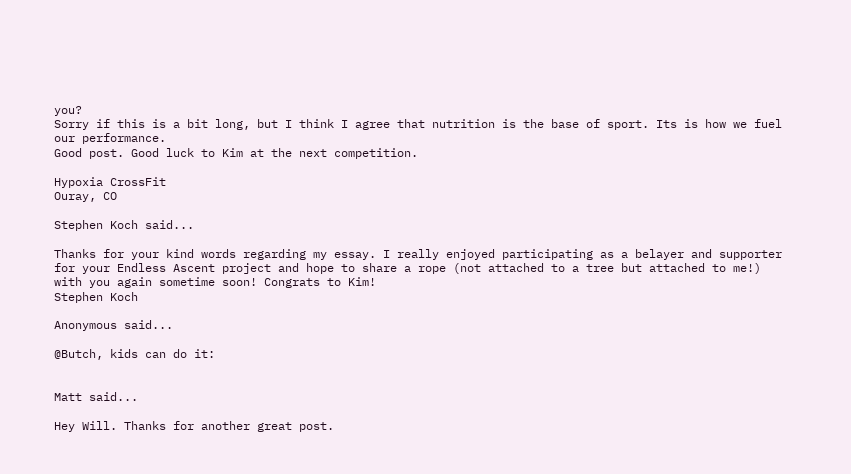you?
Sorry if this is a bit long, but I think I agree that nutrition is the base of sport. Its is how we fuel our performance.
Good post. Good luck to Kim at the next competition.

Hypoxia CrossFit
Ouray, CO

Stephen Koch said...

Thanks for your kind words regarding my essay. I really enjoyed participating as a belayer and supporter for your Endless Ascent project and hope to share a rope (not attached to a tree but attached to me!) with you again sometime soon! Congrats to Kim!
Stephen Koch

Anonymous said...

@Butch, kids can do it:


Matt said...

Hey Will. Thanks for another great post.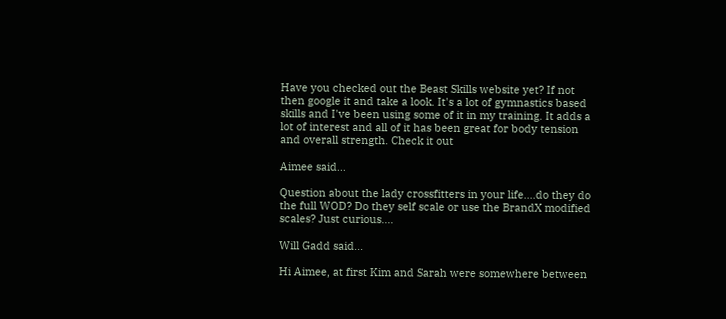Have you checked out the Beast Skills website yet? If not then google it and take a look. It's a lot of gymnastics based skills and I've been using some of it in my training. It adds a lot of interest and all of it has been great for body tension and overall strength. Check it out

Aimee said...

Question about the lady crossfitters in your life....do they do the full WOD? Do they self scale or use the BrandX modified scales? Just curious....

Will Gadd said...

Hi Aimee, at first Kim and Sarah were somewhere between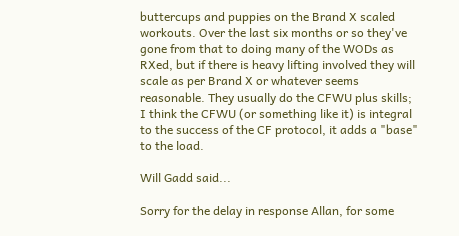buttercups and puppies on the Brand X scaled workouts. Over the last six months or so they've gone from that to doing many of the WODs as RXed, but if there is heavy lifting involved they will scale as per Brand X or whatever seems reasonable. They usually do the CFWU plus skills; I think the CFWU (or something like it) is integral to the success of the CF protocol, it adds a "base" to the load.

Will Gadd said...

Sorry for the delay in response Allan, for some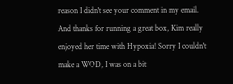reason I didn't see your comment in my email. And thanks for running a great box, Kim really enjoyed her time with Hypoxia! Sorry I couldn't make a WOD, I was on a bit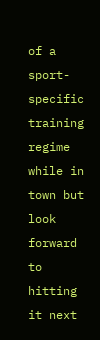of a sport-specific training regime while in town but look forward to hitting it next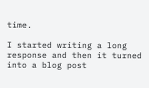time.

I started writing a long response and then it turned into a blog post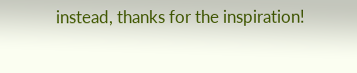instead, thanks for the inspiration!